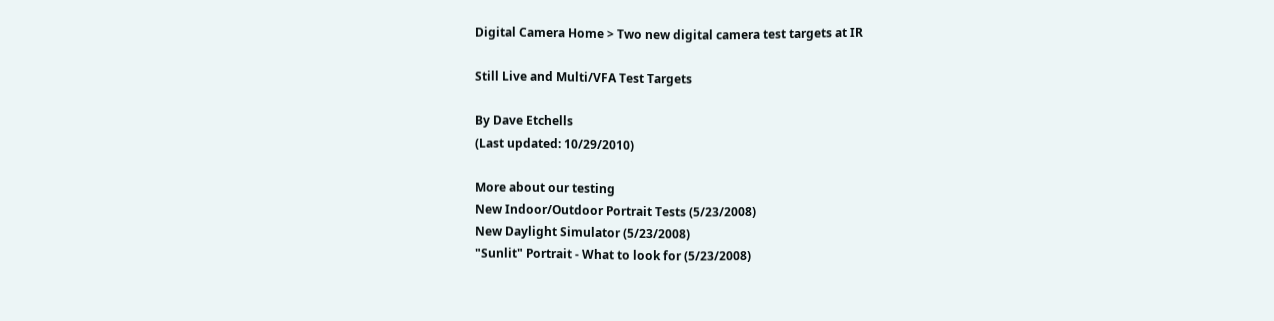Digital Camera Home > Two new digital camera test targets at IR

Still Live and Multi/VFA Test Targets

By Dave Etchells
(Last updated: 10/29/2010)

More about our testing
New Indoor/Outdoor Portrait Tests (5/23/2008)
New Daylight Simulator (5/23/2008)
"Sunlit" Portrait - What to look for (5/23/2008)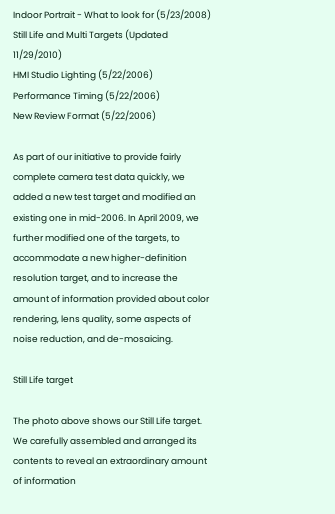Indoor Portrait - What to look for (5/23/2008)
Still Life and Multi Targets (Updated 11/29/2010)
HMI Studio Lighting (5/22/2006)
Performance Timing (5/22/2006)
New Review Format (5/22/2006)

As part of our initiative to provide fairly complete camera test data quickly, we added a new test target and modified an existing one in mid-2006. In April 2009, we further modified one of the targets, to accommodate a new higher-definition resolution target, and to increase the amount of information provided about color rendering, lens quality, some aspects of noise reduction, and de-mosaicing.

Still Life target

The photo above shows our Still Life target. We carefully assembled and arranged its contents to reveal an extraordinary amount of information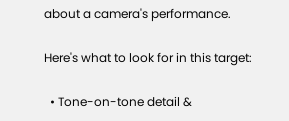about a camera's performance.

Here's what to look for in this target:

  • Tone-on-tone detail &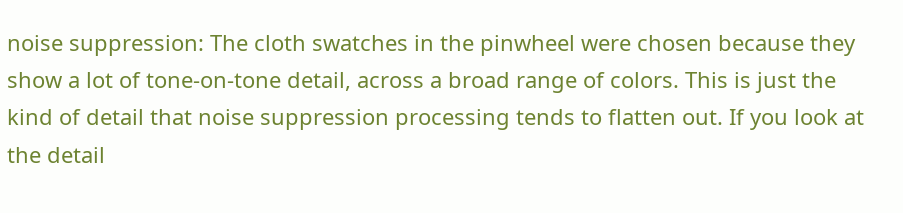noise suppression: The cloth swatches in the pinwheel were chosen because they show a lot of tone-on-tone detail, across a broad range of colors. This is just the kind of detail that noise suppression processing tends to flatten out. If you look at the detail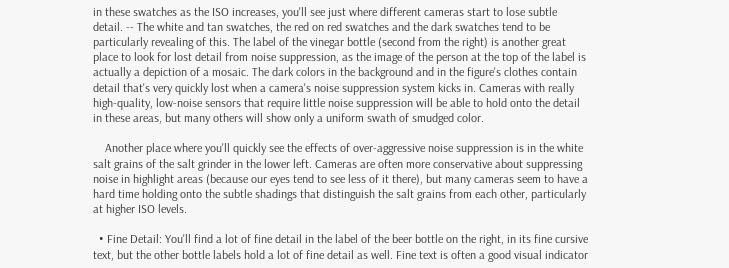in these swatches as the ISO increases, you'll see just where different cameras start to lose subtle detail. -- The white and tan swatches, the red on red swatches and the dark swatches tend to be particularly revealing of this. The label of the vinegar bottle (second from the right) is another great place to look for lost detail from noise suppression, as the image of the person at the top of the label is actually a depiction of a mosaic. The dark colors in the background and in the figure's clothes contain detail that's very quickly lost when a camera's noise suppression system kicks in. Cameras with really high-quality, low-noise sensors that require little noise suppression will be able to hold onto the detail in these areas, but many others will show only a uniform swath of smudged color.

    Another place where you'll quickly see the effects of over-aggressive noise suppression is in the white salt grains of the salt grinder in the lower left. Cameras are often more conservative about suppressing noise in highlight areas (because our eyes tend to see less of it there), but many cameras seem to have a hard time holding onto the subtle shadings that distinguish the salt grains from each other, particularly at higher ISO levels.

  • Fine Detail: You'll find a lot of fine detail in the label of the beer bottle on the right, in its fine cursive text, but the other bottle labels hold a lot of fine detail as well. Fine text is often a good visual indicator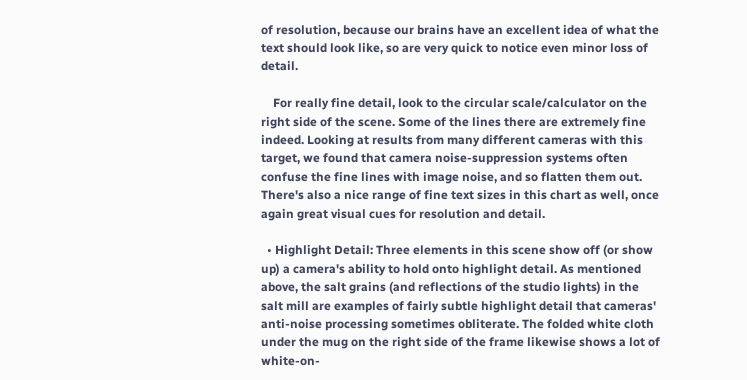of resolution, because our brains have an excellent idea of what the text should look like, so are very quick to notice even minor loss of detail.

    For really fine detail, look to the circular scale/calculator on the right side of the scene. Some of the lines there are extremely fine indeed. Looking at results from many different cameras with this target, we found that camera noise-suppression systems often confuse the fine lines with image noise, and so flatten them out. There's also a nice range of fine text sizes in this chart as well, once again great visual cues for resolution and detail.

  • Highlight Detail: Three elements in this scene show off (or show up) a camera's ability to hold onto highlight detail. As mentioned above, the salt grains (and reflections of the studio lights) in the salt mill are examples of fairly subtle highlight detail that cameras' anti-noise processing sometimes obliterate. The folded white cloth under the mug on the right side of the frame likewise shows a lot of white-on-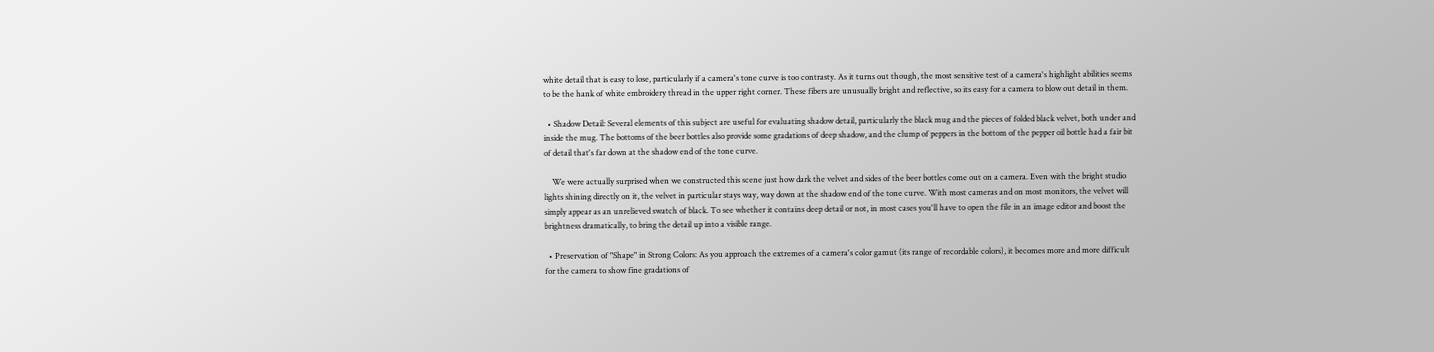white detail that is easy to lose, particularly if a camera's tone curve is too contrasty. As it turns out though, the most sensitive test of a camera's highlight abilities seems to be the hank of white embroidery thread in the upper right corner. These fibers are unusually bright and reflective, so its easy for a camera to blow out detail in them.

  • Shadow Detail: Several elements of this subject are useful for evaluating shadow detail, particularly the black mug and the pieces of folded black velvet, both under and inside the mug. The bottoms of the beer bottles also provide some gradations of deep shadow, and the clump of peppers in the bottom of the pepper oil bottle had a fair bit of detail that's far down at the shadow end of the tone curve.

    We were actually surprised when we constructed this scene just how dark the velvet and sides of the beer bottles come out on a camera. Even with the bright studio lights shining directly on it, the velvet in particular stays way, way down at the shadow end of the tone curve. With most cameras and on most monitors, the velvet will simply appear as an unrelieved swatch of black. To see whether it contains deep detail or not, in most cases you'll have to open the file in an image editor and boost the brightness dramatically, to bring the detail up into a visible range.

  • Preservation of "Shape" in Strong Colors: As you approach the extremes of a camera's color gamut (its range of recordable colors), it becomes more and more difficult for the camera to show fine gradations of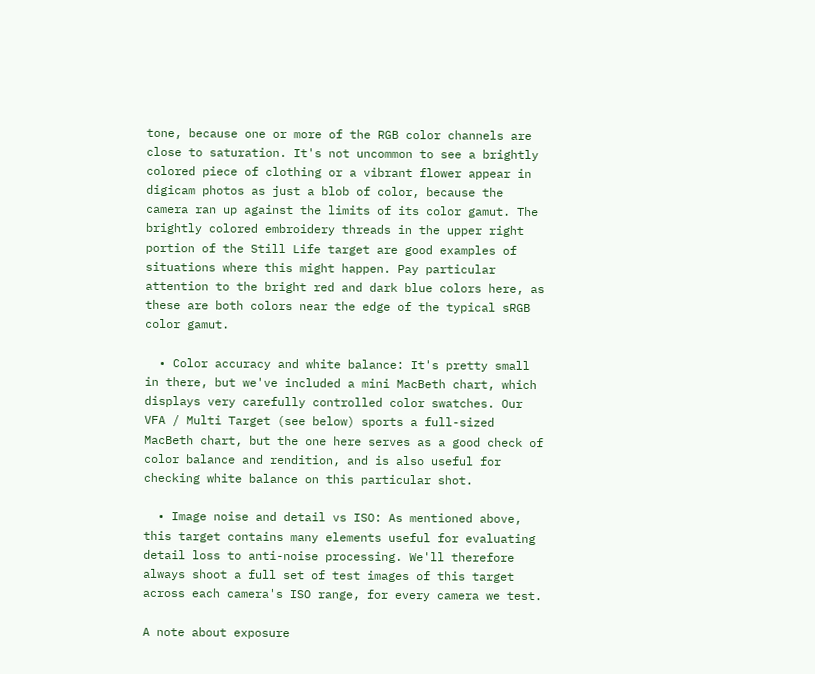tone, because one or more of the RGB color channels are close to saturation. It's not uncommon to see a brightly colored piece of clothing or a vibrant flower appear in digicam photos as just a blob of color, because the camera ran up against the limits of its color gamut. The brightly colored embroidery threads in the upper right portion of the Still Life target are good examples of situations where this might happen. Pay particular attention to the bright red and dark blue colors here, as these are both colors near the edge of the typical sRGB color gamut.

  • Color accuracy and white balance: It's pretty small in there, but we've included a mini MacBeth chart, which displays very carefully controlled color swatches. Our VFA / Multi Target (see below) sports a full-sized MacBeth chart, but the one here serves as a good check of color balance and rendition, and is also useful for checking white balance on this particular shot.

  • Image noise and detail vs ISO: As mentioned above, this target contains many elements useful for evaluating detail loss to anti-noise processing. We'll therefore always shoot a full set of test images of this target across each camera's ISO range, for every camera we test.

A note about exposure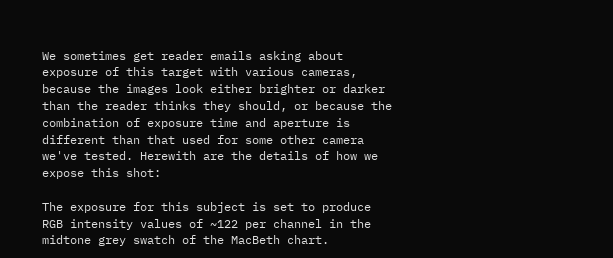We sometimes get reader emails asking about exposure of this target with various cameras, because the images look either brighter or darker than the reader thinks they should, or because the combination of exposure time and aperture is different than that used for some other camera we've tested. Herewith are the details of how we expose this shot:

The exposure for this subject is set to produce RGB intensity values of ~122 per channel in the midtone grey swatch of the MacBeth chart.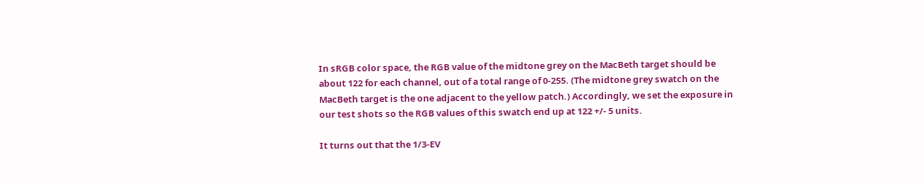In sRGB color space, the RGB value of the midtone grey on the MacBeth target should be about 122 for each channel, out of a total range of 0-255. (The midtone grey swatch on the MacBeth target is the one adjacent to the yellow patch.) Accordingly, we set the exposure in our test shots so the RGB values of this swatch end up at 122 +/- 5 units.

It turns out that the 1/3-EV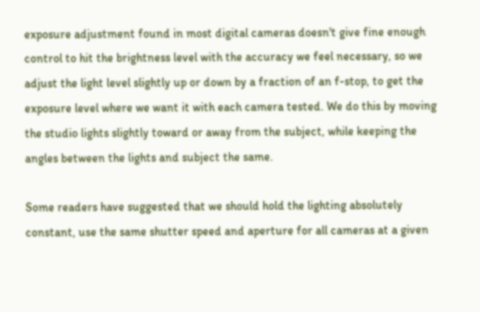exposure adjustment found in most digital cameras doesn't give fine enough control to hit the brightness level with the accuracy we feel necessary, so we adjust the light level slightly up or down by a fraction of an f-stop, to get the exposure level where we want it with each camera tested. We do this by moving the studio lights slightly toward or away from the subject, while keeping the angles between the lights and subject the same.

Some readers have suggested that we should hold the lighting absolutely constant, use the same shutter speed and aperture for all cameras at a given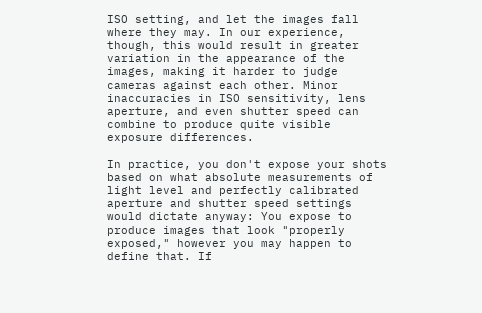ISO setting, and let the images fall where they may. In our experience, though, this would result in greater variation in the appearance of the images, making it harder to judge cameras against each other. Minor inaccuracies in ISO sensitivity, lens aperture, and even shutter speed can combine to produce quite visible exposure differences.

In practice, you don't expose your shots based on what absolute measurements of light level and perfectly calibrated aperture and shutter speed settings would dictate anyway: You expose to produce images that look "properly exposed," however you may happen to define that. If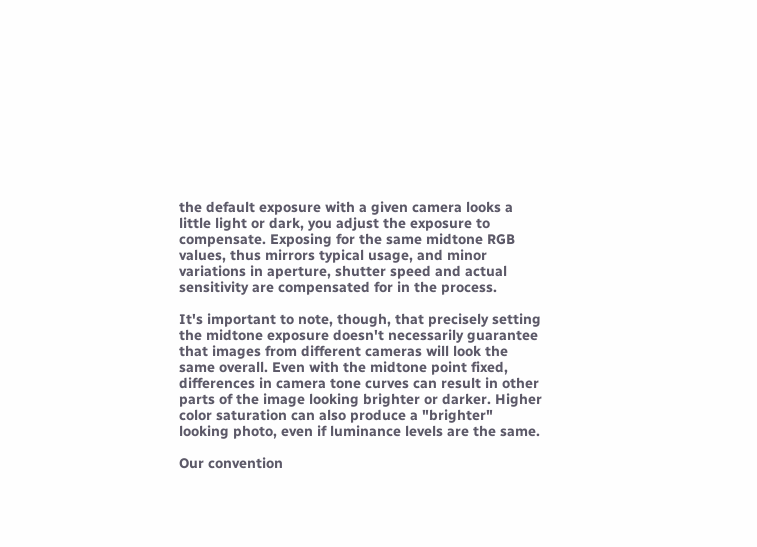the default exposure with a given camera looks a little light or dark, you adjust the exposure to compensate. Exposing for the same midtone RGB values, thus mirrors typical usage, and minor variations in aperture, shutter speed and actual sensitivity are compensated for in the process.

It's important to note, though, that precisely setting the midtone exposure doesn't necessarily guarantee that images from different cameras will look the same overall. Even with the midtone point fixed, differences in camera tone curves can result in other parts of the image looking brighter or darker. Higher color saturation can also produce a "brighter" looking photo, even if luminance levels are the same.

Our convention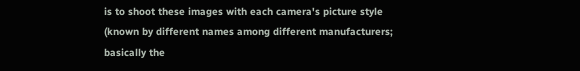is to shoot these images with each camera's picture style (known by different names among different manufacturers; basically the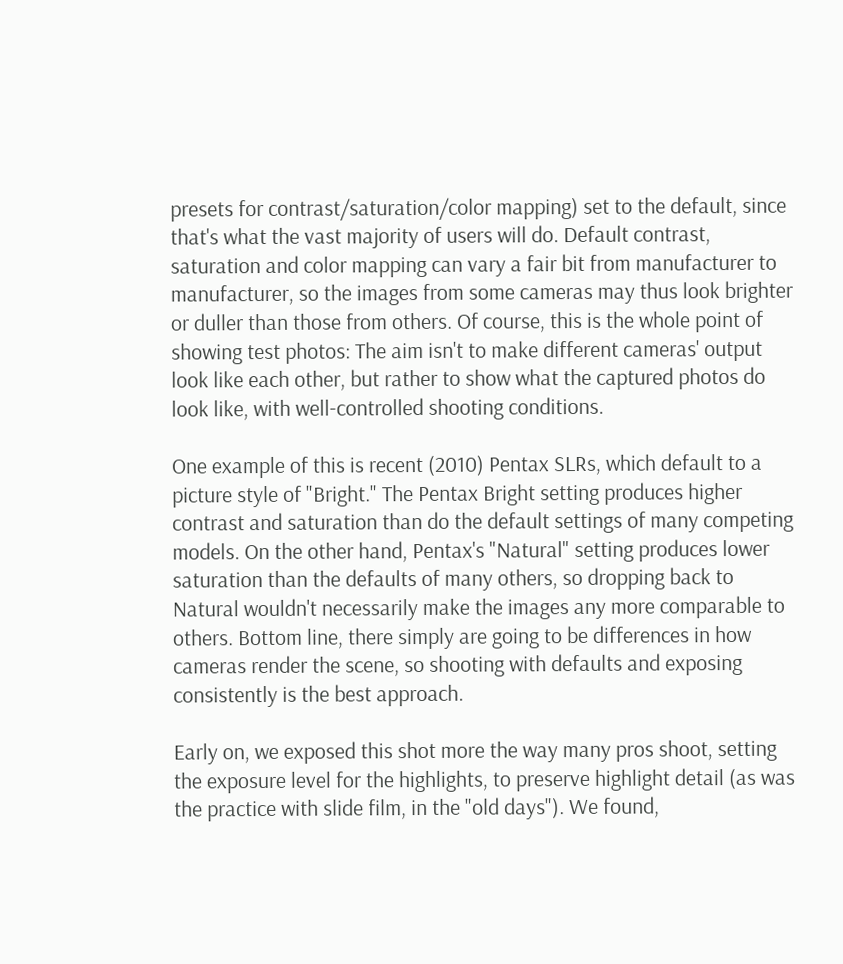presets for contrast/saturation/color mapping) set to the default, since that's what the vast majority of users will do. Default contrast, saturation and color mapping can vary a fair bit from manufacturer to manufacturer, so the images from some cameras may thus look brighter or duller than those from others. Of course, this is the whole point of showing test photos: The aim isn't to make different cameras' output look like each other, but rather to show what the captured photos do look like, with well-controlled shooting conditions.

One example of this is recent (2010) Pentax SLRs, which default to a picture style of "Bright." The Pentax Bright setting produces higher contrast and saturation than do the default settings of many competing models. On the other hand, Pentax's "Natural" setting produces lower saturation than the defaults of many others, so dropping back to Natural wouldn't necessarily make the images any more comparable to others. Bottom line, there simply are going to be differences in how cameras render the scene, so shooting with defaults and exposing consistently is the best approach.

Early on, we exposed this shot more the way many pros shoot, setting the exposure level for the highlights, to preserve highlight detail (as was the practice with slide film, in the "old days"). We found,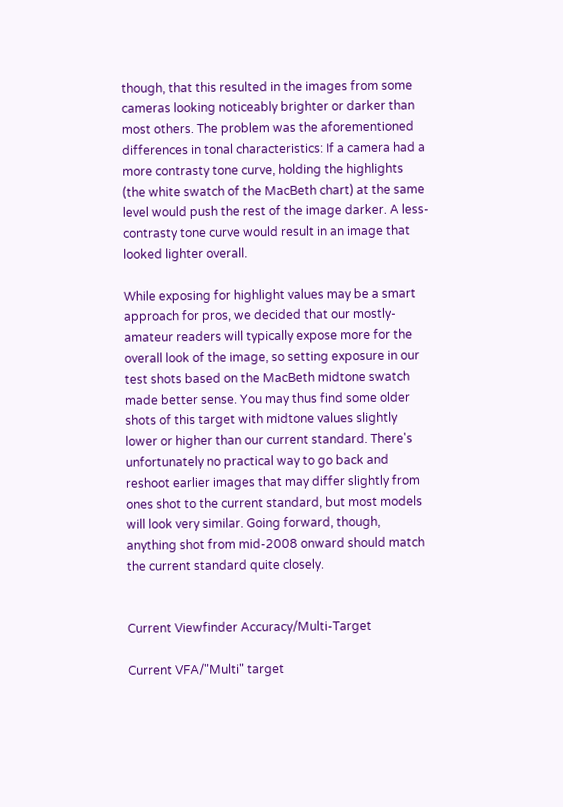though, that this resulted in the images from some cameras looking noticeably brighter or darker than most others. The problem was the aforementioned differences in tonal characteristics: If a camera had a more contrasty tone curve, holding the highlights (the white swatch of the MacBeth chart) at the same level would push the rest of the image darker. A less-contrasty tone curve would result in an image that looked lighter overall.

While exposing for highlight values may be a smart approach for pros, we decided that our mostly-amateur readers will typically expose more for the overall look of the image, so setting exposure in our test shots based on the MacBeth midtone swatch made better sense. You may thus find some older shots of this target with midtone values slightly lower or higher than our current standard. There's unfortunately no practical way to go back and reshoot earlier images that may differ slightly from ones shot to the current standard, but most models will look very similar. Going forward, though, anything shot from mid-2008 onward should match the current standard quite closely.


Current Viewfinder Accuracy/Multi-Target

Current VFA/"Multi" target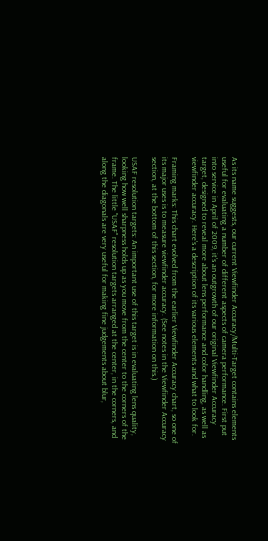As its name suggests, our current Viewfinder Accuracy/Multi-Target contains elements useful for evaluating a number of different aspects of camera performance. First put into service in April of 2009, it's an outgrowth of our original Viewfinder Accuracy target, designed to reveal more about lens performance and color handling, as well as viewfinder accuracy. Here's a description of its various elements and what to look for.

Framing marks: This chart evolved from the earlier Viewfinder Accuracy chart, so one of its major uses is to measure viewfinder accuracy. (See notes in the Viewfinder Accuracy section, at the bottom of this section, for more information on this.)

USAF resolution targets: An important use of this target is in evaluating lens quality, looking how well sharpness holds up as you move from the center to the corners of the frame. The little "USAF" resolution targets arranged at the center, in the corners, and along the diagonals are very useful for making fine judgements about blur,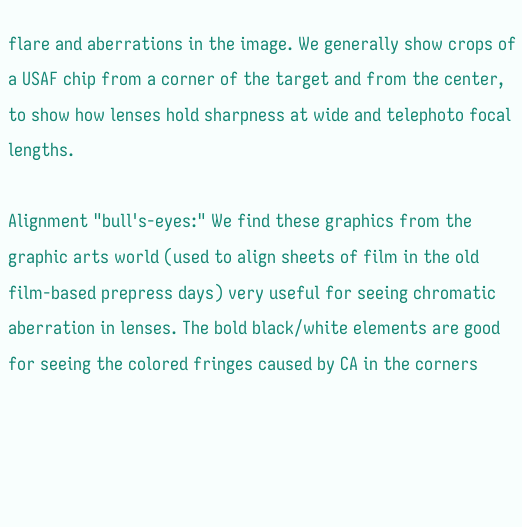flare and aberrations in the image. We generally show crops of a USAF chip from a corner of the target and from the center, to show how lenses hold sharpness at wide and telephoto focal lengths.

Alignment "bull's-eyes:" We find these graphics from the graphic arts world (used to align sheets of film in the old film-based prepress days) very useful for seeing chromatic aberration in lenses. The bold black/white elements are good for seeing the colored fringes caused by CA in the corners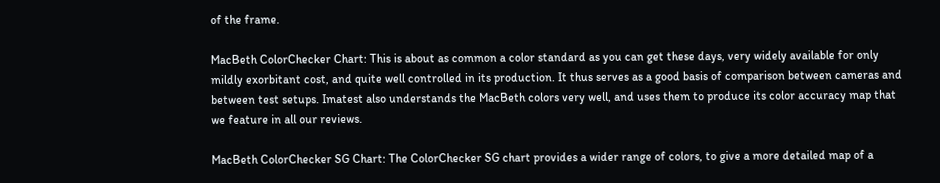of the frame.

MacBeth ColorChecker Chart: This is about as common a color standard as you can get these days, very widely available for only mildly exorbitant cost, and quite well controlled in its production. It thus serves as a good basis of comparison between cameras and between test setups. Imatest also understands the MacBeth colors very well, and uses them to produce its color accuracy map that we feature in all our reviews.

MacBeth ColorChecker SG Chart: The ColorChecker SG chart provides a wider range of colors, to give a more detailed map of a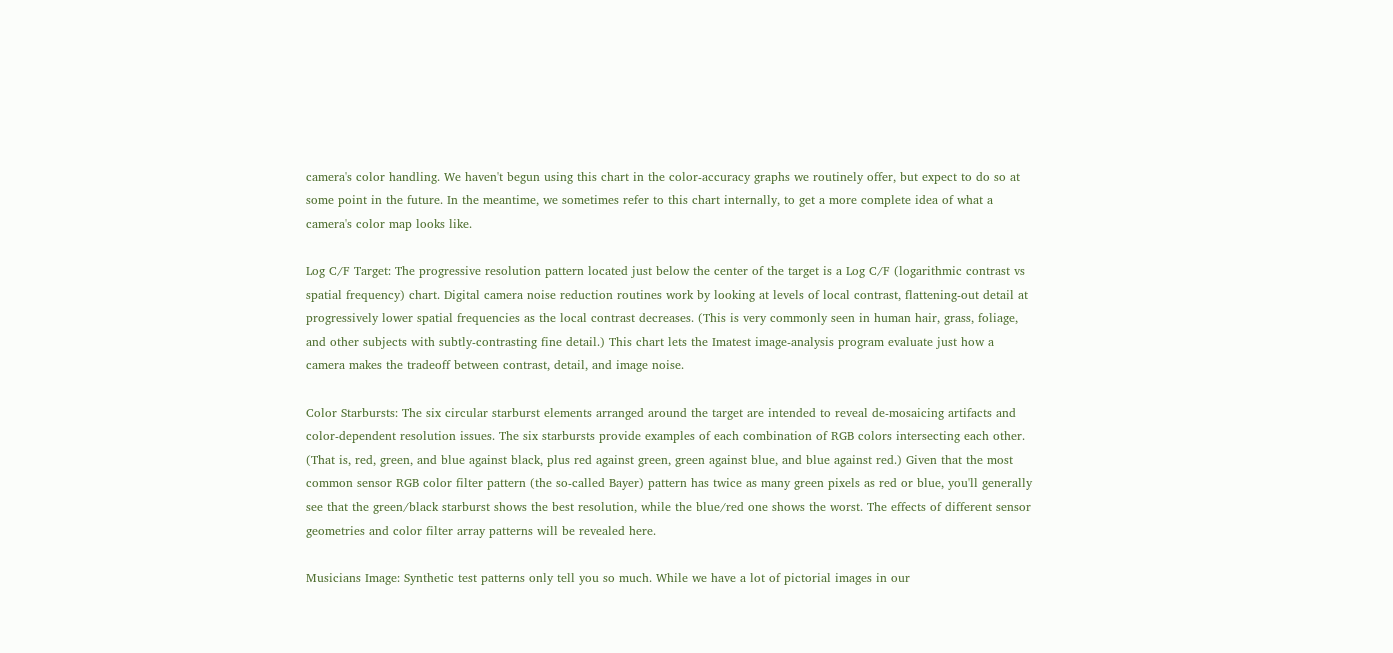camera's color handling. We haven't begun using this chart in the color-accuracy graphs we routinely offer, but expect to do so at some point in the future. In the meantime, we sometimes refer to this chart internally, to get a more complete idea of what a camera's color map looks like.

Log C/F Target: The progressive resolution pattern located just below the center of the target is a Log C/F (logarithmic contrast vs spatial frequency) chart. Digital camera noise reduction routines work by looking at levels of local contrast, flattening-out detail at progressively lower spatial frequencies as the local contrast decreases. (This is very commonly seen in human hair, grass, foliage, and other subjects with subtly-contrasting fine detail.) This chart lets the Imatest image-analysis program evaluate just how a camera makes the tradeoff between contrast, detail, and image noise.

Color Starbursts: The six circular starburst elements arranged around the target are intended to reveal de-mosaicing artifacts and color-dependent resolution issues. The six starbursts provide examples of each combination of RGB colors intersecting each other. (That is, red, green, and blue against black, plus red against green, green against blue, and blue against red.) Given that the most common sensor RGB color filter pattern (the so-called Bayer) pattern has twice as many green pixels as red or blue, you'll generally see that the green/black starburst shows the best resolution, while the blue/red one shows the worst. The effects of different sensor geometries and color filter array patterns will be revealed here.

Musicians Image: Synthetic test patterns only tell you so much. While we have a lot of pictorial images in our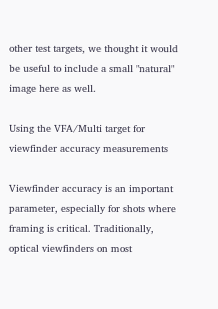other test targets, we thought it would be useful to include a small "natural" image here as well.

Using the VFA/Multi target for viewfinder accuracy measurements

Viewfinder accuracy is an important parameter, especially for shots where framing is critical. Traditionally, optical viewfinders on most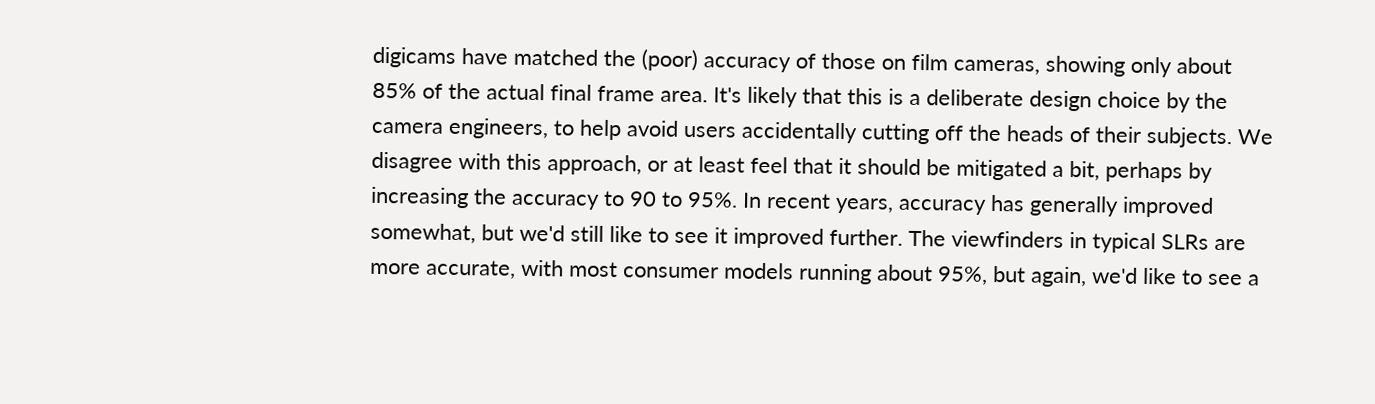digicams have matched the (poor) accuracy of those on film cameras, showing only about 85% of the actual final frame area. It's likely that this is a deliberate design choice by the camera engineers, to help avoid users accidentally cutting off the heads of their subjects. We disagree with this approach, or at least feel that it should be mitigated a bit, perhaps by increasing the accuracy to 90 to 95%. In recent years, accuracy has generally improved somewhat, but we'd still like to see it improved further. The viewfinders in typical SLRs are more accurate, with most consumer models running about 95%, but again, we'd like to see a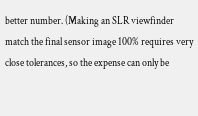better number. (Making an SLR viewfinder match the final sensor image 100% requires very close tolerances, so the expense can only be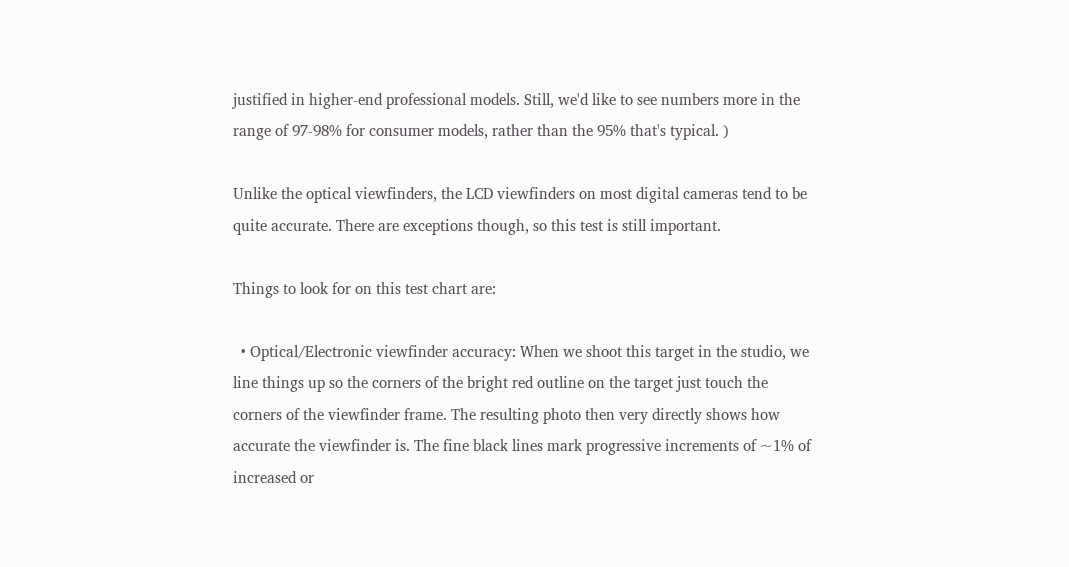justified in higher-end professional models. Still, we'd like to see numbers more in the range of 97-98% for consumer models, rather than the 95% that's typical. )

Unlike the optical viewfinders, the LCD viewfinders on most digital cameras tend to be quite accurate. There are exceptions though, so this test is still important.

Things to look for on this test chart are:

  • Optical/Electronic viewfinder accuracy: When we shoot this target in the studio, we line things up so the corners of the bright red outline on the target just touch the corners of the viewfinder frame. The resulting photo then very directly shows how accurate the viewfinder is. The fine black lines mark progressive increments of ~1% of increased or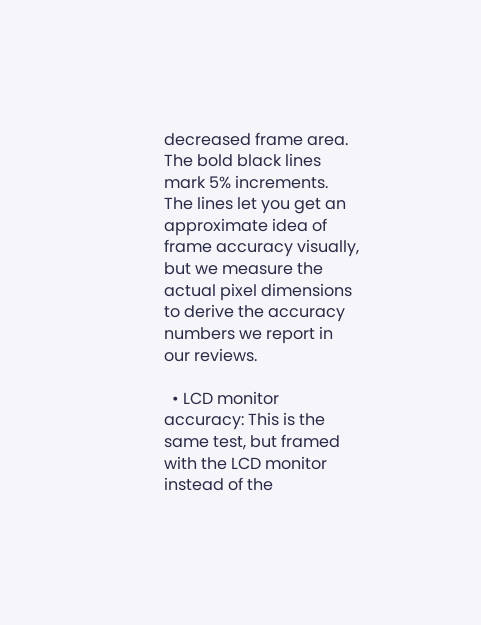decreased frame area. The bold black lines mark 5% increments. The lines let you get an approximate idea of frame accuracy visually, but we measure the actual pixel dimensions to derive the accuracy numbers we report in our reviews.

  • LCD monitor accuracy: This is the same test, but framed with the LCD monitor instead of the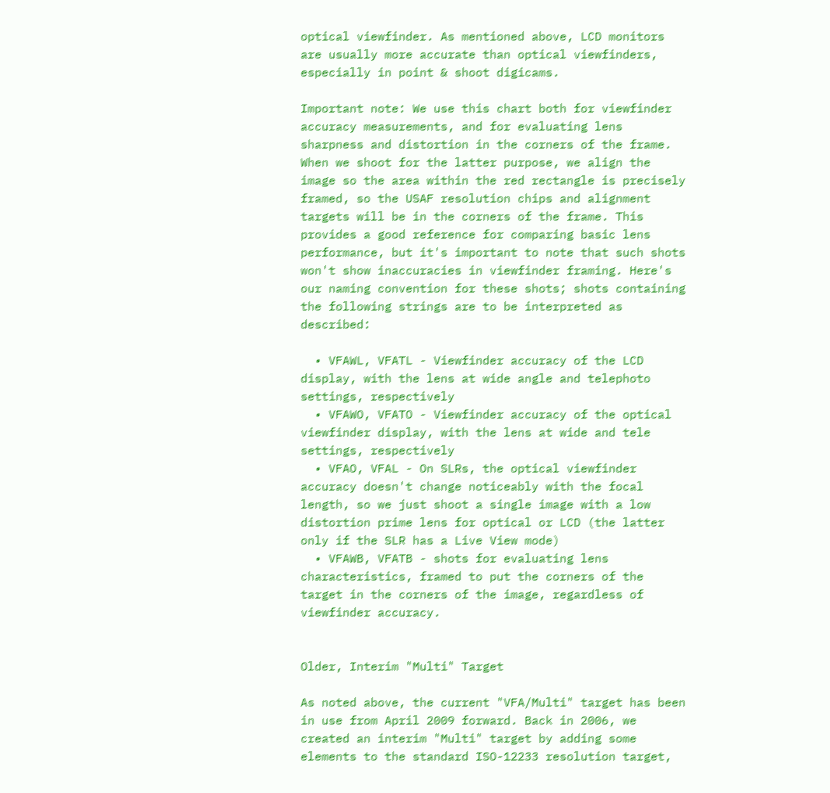optical viewfinder. As mentioned above, LCD monitors are usually more accurate than optical viewfinders, especially in point & shoot digicams.

Important note: We use this chart both for viewfinder accuracy measurements, and for evaluating lens sharpness and distortion in the corners of the frame. When we shoot for the latter purpose, we align the image so the area within the red rectangle is precisely framed, so the USAF resolution chips and alignment targets will be in the corners of the frame. This provides a good reference for comparing basic lens performance, but it's important to note that such shots won't show inaccuracies in viewfinder framing. Here's our naming convention for these shots; shots containing the following strings are to be interpreted as described:

  • VFAWL, VFATL - Viewfinder accuracy of the LCD display, with the lens at wide angle and telephoto settings, respectively
  • VFAWO, VFATO - Viewfinder accuracy of the optical viewfinder display, with the lens at wide and tele settings, respectively
  • VFAO, VFAL - On SLRs, the optical viewfinder accuracy doesn't change noticeably with the focal length, so we just shoot a single image with a low distortion prime lens for optical or LCD (the latter only if the SLR has a Live View mode)
  • VFAWB, VFATB - shots for evaluating lens characteristics, framed to put the corners of the target in the corners of the image, regardless of viewfinder accuracy.


Older, Interim "Multi" Target

As noted above, the current "VFA/Multi" target has been in use from April 2009 forward. Back in 2006, we created an interim "Multi" target by adding some elements to the standard ISO-12233 resolution target,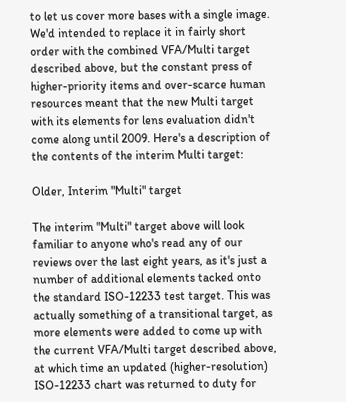to let us cover more bases with a single image. We'd intended to replace it in fairly short order with the combined VFA/Multi target described above, but the constant press of higher-priority items and over-scarce human resources meant that the new Multi target with its elements for lens evaluation didn't come along until 2009. Here's a description of the contents of the interim Multi target:

Older, Interim "Multi" target

The interim "Multi" target above will look familiar to anyone who's read any of our reviews over the last eight years, as it's just a number of additional elements tacked onto the standard ISO-12233 test target. This was actually something of a transitional target, as more elements were added to come up with the current VFA/Multi target described above, at which time an updated (higher-resolution) ISO-12233 chart was returned to duty for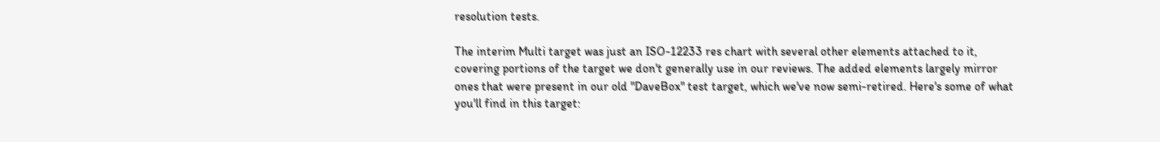resolution tests.

The interim Multi target was just an ISO-12233 res chart with several other elements attached to it, covering portions of the target we don't generally use in our reviews. The added elements largely mirror ones that were present in our old "DaveBox" test target, which we've now semi-retired. Here's some of what you'll find in this target: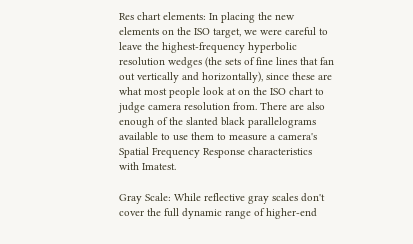Res chart elements: In placing the new elements on the ISO target, we were careful to leave the highest-frequency hyperbolic resolution wedges (the sets of fine lines that fan out vertically and horizontally), since these are what most people look at on the ISO chart to judge camera resolution from. There are also enough of the slanted black parallelograms available to use them to measure a camera's Spatial Frequency Response characteristics with Imatest.

Gray Scale: While reflective gray scales don't cover the full dynamic range of higher-end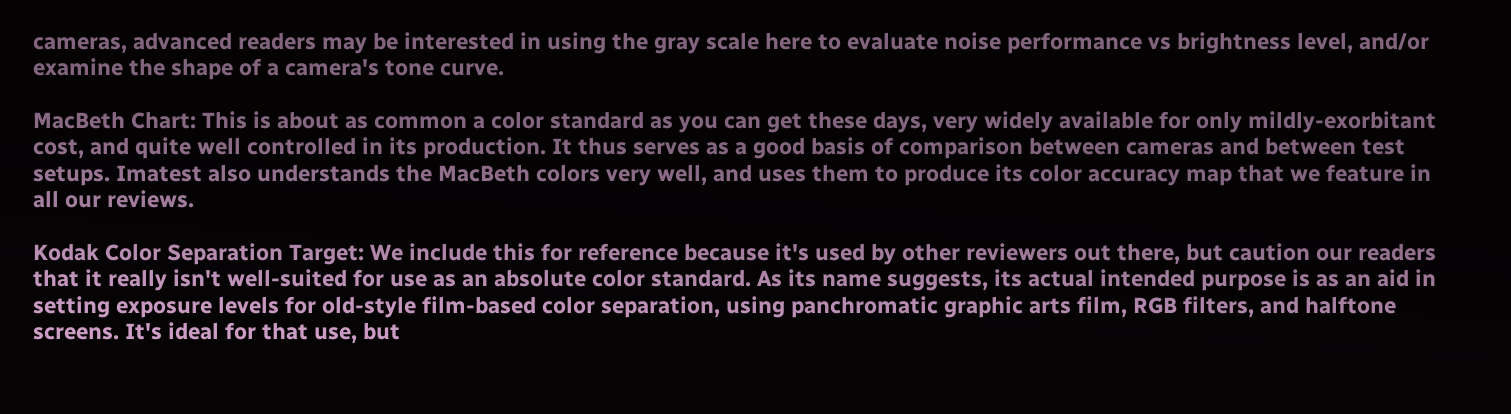cameras, advanced readers may be interested in using the gray scale here to evaluate noise performance vs brightness level, and/or examine the shape of a camera's tone curve.

MacBeth Chart: This is about as common a color standard as you can get these days, very widely available for only mildly-exorbitant cost, and quite well controlled in its production. It thus serves as a good basis of comparison between cameras and between test setups. Imatest also understands the MacBeth colors very well, and uses them to produce its color accuracy map that we feature in all our reviews.

Kodak Color Separation Target: We include this for reference because it's used by other reviewers out there, but caution our readers that it really isn't well-suited for use as an absolute color standard. As its name suggests, its actual intended purpose is as an aid in setting exposure levels for old-style film-based color separation, using panchromatic graphic arts film, RGB filters, and halftone screens. It's ideal for that use, but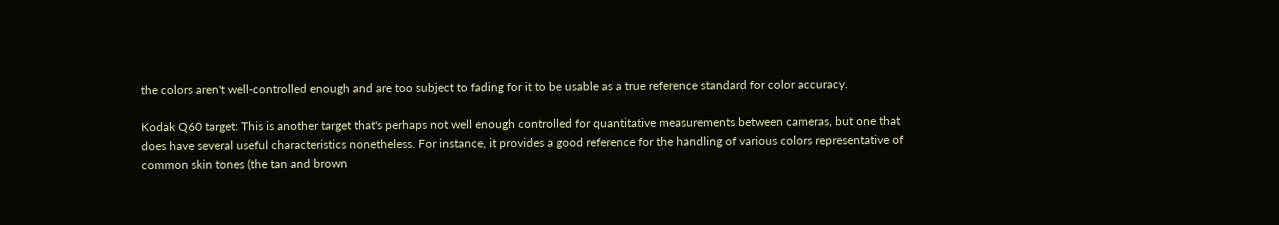the colors aren't well-controlled enough and are too subject to fading for it to be usable as a true reference standard for color accuracy.

Kodak Q60 target: This is another target that's perhaps not well enough controlled for quantitative measurements between cameras, but one that does have several useful characteristics nonetheless. For instance, it provides a good reference for the handling of various colors representative of common skin tones (the tan and brown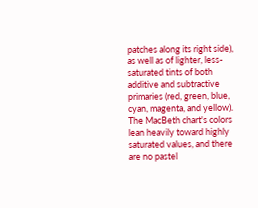patches along its right side), as well as of lighter, less-saturated tints of both additive and subtractive primaries (red, green, blue, cyan, magenta, and yellow). The MacBeth chart's colors lean heavily toward highly saturated values, and there are no pastel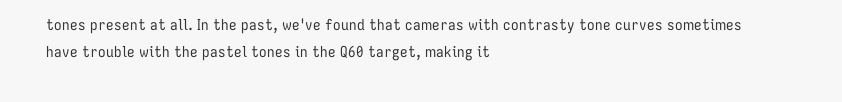tones present at all. In the past, we've found that cameras with contrasty tone curves sometimes have trouble with the pastel tones in the Q60 target, making it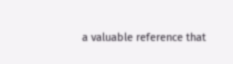a valuable reference that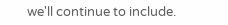we'll continue to include.